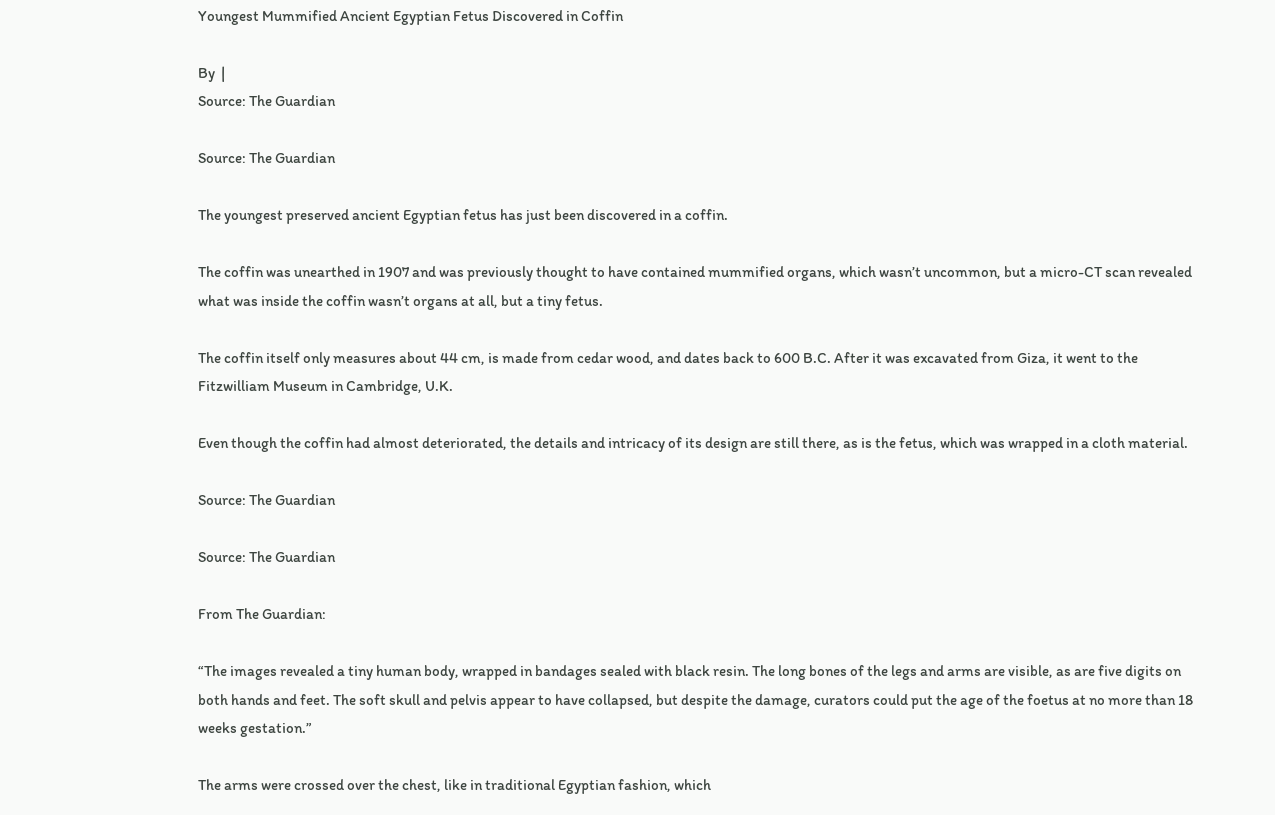Youngest Mummified Ancient Egyptian Fetus Discovered in Coffin

By  |
Source: The Guardian

Source: The Guardian

The youngest preserved ancient Egyptian fetus has just been discovered in a coffin.

The coffin was unearthed in 1907 and was previously thought to have contained mummified organs, which wasn’t uncommon, but a micro-CT scan revealed what was inside the coffin wasn’t organs at all, but a tiny fetus.

The coffin itself only measures about 44 cm, is made from cedar wood, and dates back to 600 B.C. After it was excavated from Giza, it went to the Fitzwilliam Museum in Cambridge, U.K.

Even though the coffin had almost deteriorated, the details and intricacy of its design are still there, as is the fetus, which was wrapped in a cloth material.

Source: The Guardian

Source: The Guardian

From The Guardian:

“The images revealed a tiny human body, wrapped in bandages sealed with black resin. The long bones of the legs and arms are visible, as are five digits on both hands and feet. The soft skull and pelvis appear to have collapsed, but despite the damage, curators could put the age of the foetus at no more than 18 weeks gestation.”

The arms were crossed over the chest, like in traditional Egyptian fashion, which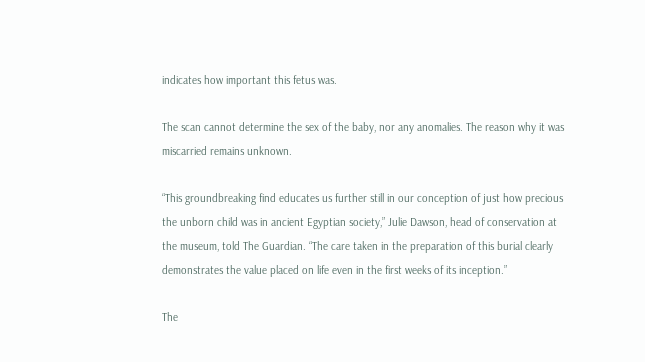indicates how important this fetus was.

The scan cannot determine the sex of the baby, nor any anomalies. The reason why it was miscarried remains unknown.

“This groundbreaking find educates us further still in our conception of just how precious the unborn child was in ancient Egyptian society,” Julie Dawson, head of conservation at the museum, told The Guardian. “The care taken in the preparation of this burial clearly demonstrates the value placed on life even in the first weeks of its inception.”

The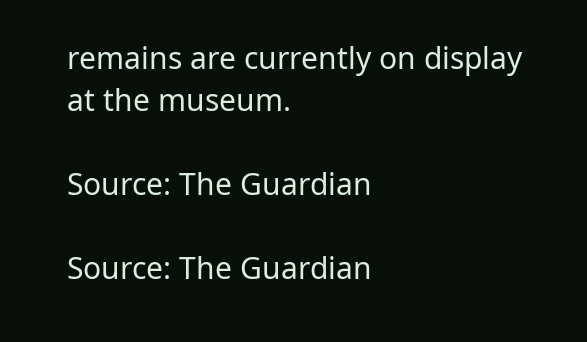remains are currently on display at the museum.

Source: The Guardian

Source: The Guardian